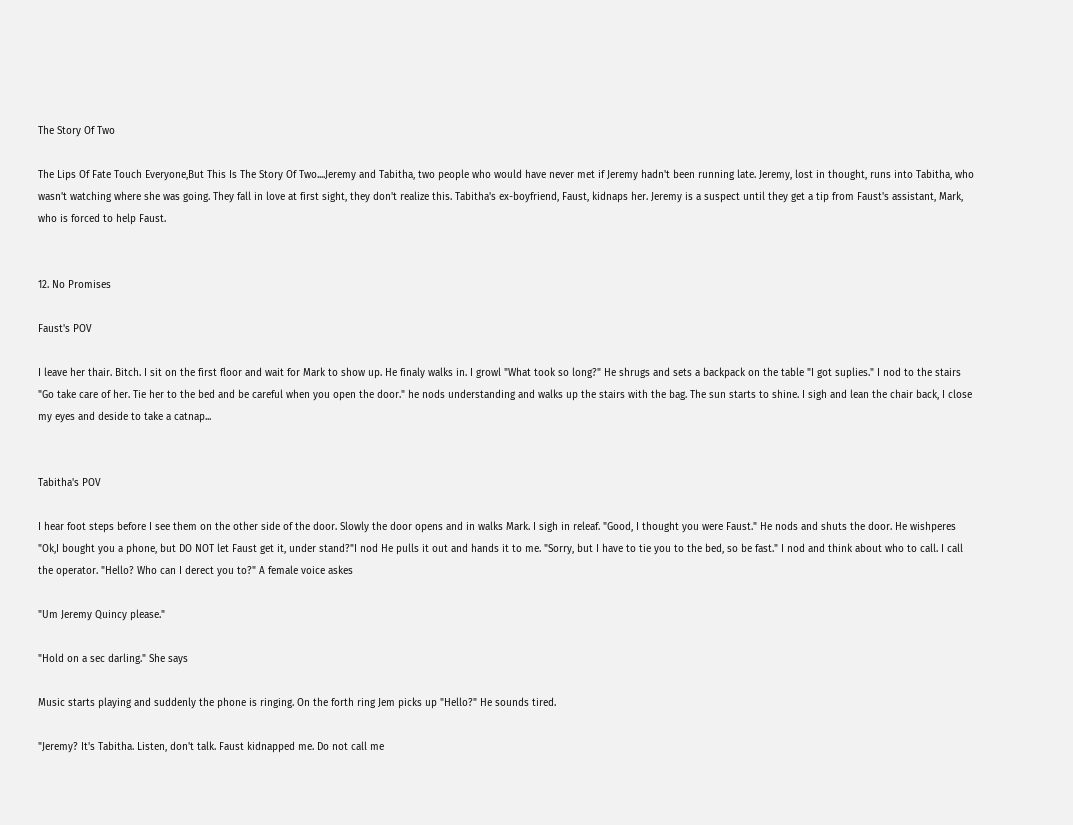The Story Of Two

The Lips Of Fate Touch Everyone,But This Is The Story Of Two....Jeremy and Tabitha, two people who would have never met if Jeremy hadn't been running late. Jeremy, lost in thought, runs into Tabitha, who wasn't watching where she was going. They fall in love at first sight, they don't realize this. Tabitha's ex-boyfriend, Faust, kidnaps her. Jeremy is a suspect until they get a tip from Faust's assistant, Mark, who is forced to help Faust.


12. No Promises

Faust's POV

I leave her thair. Bitch. I sit on the first floor and wait for Mark to show up. He finaly walks in. I growl "What took so long?" He shrugs and sets a backpack on the table "I got suplies." I nod to the stairs "Go take care of her. Tie her to the bed and be careful when you open the door." he nods understanding and walks up the stairs with the bag. The sun starts to shine. I sigh and lean the chair back, I close my eyes and deside to take a catnap...


Tabitha's POV

I hear foot steps before I see them on the other side of the door. Slowly the door opens and in walks Mark. I sigh in releaf. "Good, I thought you were Faust." He nods and shuts the door. He wishperes "Ok,I bought you a phone, but DO NOT let Faust get it, under stand?"I nod He pulls it out and hands it to me. "Sorry, but I have to tie you to the bed, so be fast." I nod and think about who to call. I call the operator. "Hello? Who can I derect you to?" A female voice askes

"Um Jeremy Quincy please."

"Hold on a sec darling." She says

Music starts playing and suddenly the phone is ringing. On the forth ring Jem picks up "Hello?" He sounds tired.

"Jeremy? It's Tabitha. Listen, don't talk. Faust kidnapped me. Do not call me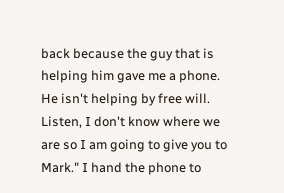back because the guy that is helping him gave me a phone. He isn't helping by free will. Listen, I don't know where we are so I am going to give you to Mark." I hand the phone to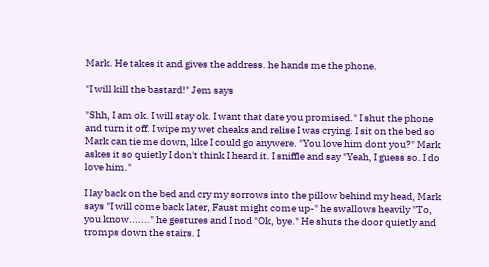Mark. He takes it and gives the address. he hands me the phone.

"I will kill the bastard!" Jem says

"Shh, I am ok. I will stay ok. I want that date you promised." I shut the phone and turn it off. I wipe my wet cheaks and relise I was crying. I sit on the bed so Mark can tie me down, like I could go anywere. "You love him dont you?" Mark askes it so quietly I don't think I heard it. I sniffle and say "Yeah, I guess so. I do love him."

I lay back on the bed and cry my sorrows into the pillow behind my head, Mark says "I will come back later, Faust might come up-" he swallows heavily "To, you know......." he gestures and I nod "Ok, bye." He shuts the door quietly and tromps down the stairs. I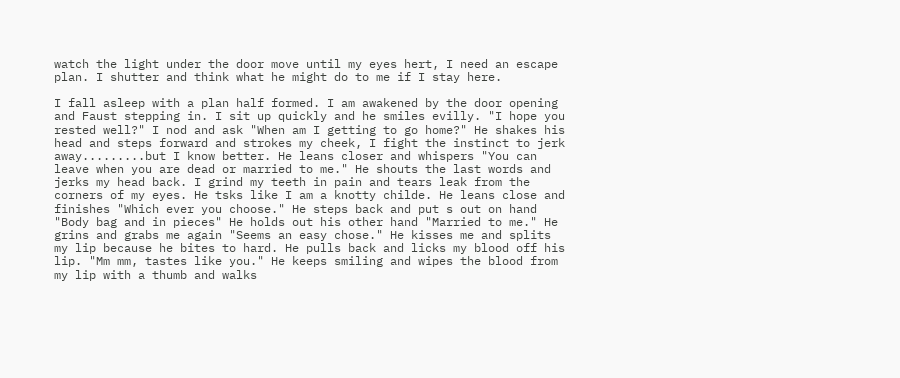watch the light under the door move until my eyes hert, I need an escape plan. I shutter and think what he might do to me if I stay here.

I fall asleep with a plan half formed. I am awakened by the door opening and Faust stepping in. I sit up quickly and he smiles evilly. "I hope you rested well?" I nod and ask "When am I getting to go home?" He shakes his head and steps forward and strokes my cheek, I fight the instinct to jerk away.........but I know better. He leans closer and whispers "You can leave when you are dead or married to me." He shouts the last words and jerks my head back. I grind my teeth in pain and tears leak from the corners of my eyes. He tsks like I am a knotty childe. He leans close and finishes "Which ever you choose." He steps back and put s out on hand "Body bag and in pieces" He holds out his other hand "Married to me." He grins and grabs me again "Seems an easy chose." He kisses me and splits my lip because he bites to hard. He pulls back and licks my blood off his lip. "Mm mm, tastes like you." He keeps smiling and wipes the blood from my lip with a thumb and walks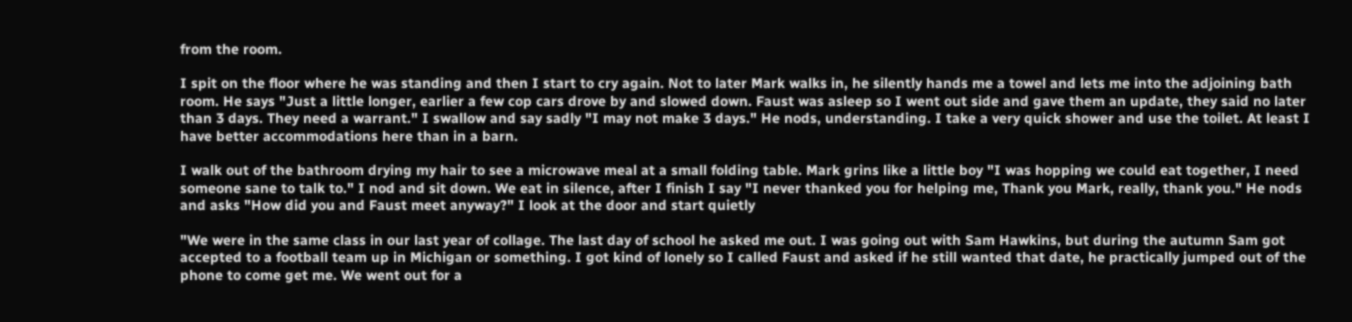from the room.

I spit on the floor where he was standing and then I start to cry again. Not to later Mark walks in, he silently hands me a towel and lets me into the adjoining bath room. He says "Just a little longer, earlier a few cop cars drove by and slowed down. Faust was asleep so I went out side and gave them an update, they said no later than 3 days. They need a warrant." I swallow and say sadly "I may not make 3 days." He nods, understanding. I take a very quick shower and use the toilet. At least I have better accommodations here than in a barn.

I walk out of the bathroom drying my hair to see a microwave meal at a small folding table. Mark grins like a little boy "I was hopping we could eat together, I need someone sane to talk to." I nod and sit down. We eat in silence, after I finish I say "I never thanked you for helping me, Thank you Mark, really, thank you." He nods and asks "How did you and Faust meet anyway?" I look at the door and start quietly

"We were in the same class in our last year of collage. The last day of school he asked me out. I was going out with Sam Hawkins, but during the autumn Sam got accepted to a football team up in Michigan or something. I got kind of lonely so I called Faust and asked if he still wanted that date, he practically jumped out of the phone to come get me. We went out for a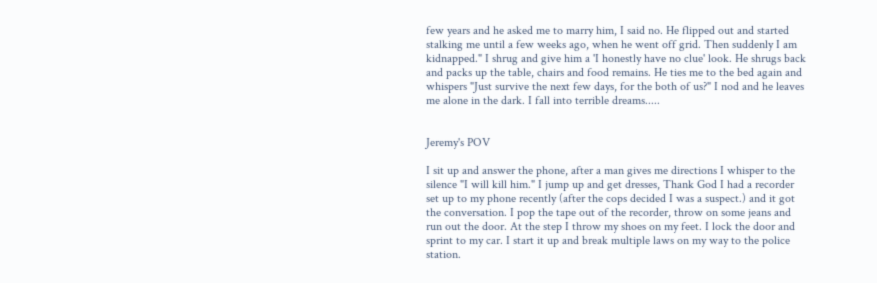few years and he asked me to marry him, I said no. He flipped out and started stalking me until a few weeks ago, when he went off grid. Then suddenly I am kidnapped." I shrug and give him a 'I honestly have no clue' look. He shrugs back and packs up the table, chairs and food remains. He ties me to the bed again and whispers "Just survive the next few days, for the both of us?" I nod and he leaves me alone in the dark. I fall into terrible dreams.....


Jeremy's POV

I sit up and answer the phone, after a man gives me directions I whisper to the silence "I will kill him." I jump up and get dresses, Thank God I had a recorder set up to my phone recently (after the cops decided I was a suspect.) and it got the conversation. I pop the tape out of the recorder, throw on some jeans and run out the door. At the step I throw my shoes on my feet. I lock the door and sprint to my car. I start it up and break multiple laws on my way to the police station.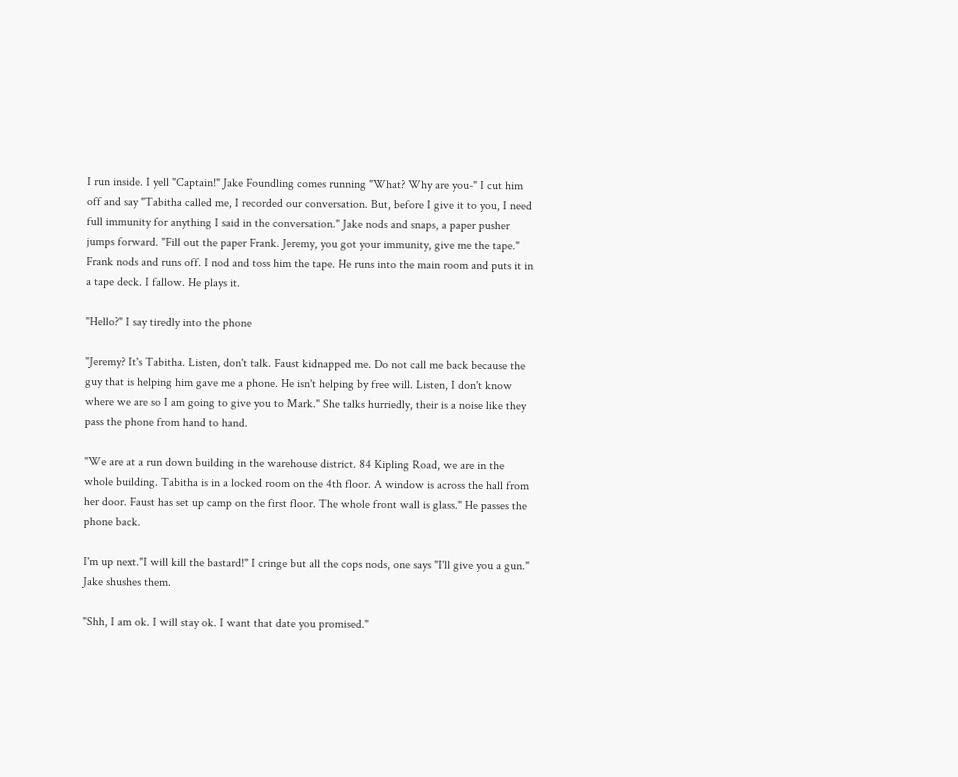I run inside. I yell "Captain!" Jake Foundling comes running "What? Why are you-" I cut him off and say "Tabitha called me, I recorded our conversation. But, before I give it to you, I need full immunity for anything I said in the conversation." Jake nods and snaps, a paper pusher jumps forward. "Fill out the paper Frank. Jeremy, you got your immunity, give me the tape." Frank nods and runs off. I nod and toss him the tape. He runs into the main room and puts it in a tape deck. I fallow. He plays it.

"Hello?" I say tiredly into the phone

"Jeremy? It's Tabitha. Listen, don't talk. Faust kidnapped me. Do not call me back because the guy that is helping him gave me a phone. He isn't helping by free will. Listen, I don't know where we are so I am going to give you to Mark." She talks hurriedly, their is a noise like they pass the phone from hand to hand.

"We are at a run down building in the warehouse district. 84 Kipling Road, we are in the whole building. Tabitha is in a locked room on the 4th floor. A window is across the hall from her door. Faust has set up camp on the first floor. The whole front wall is glass." He passes the phone back.

I'm up next."I will kill the bastard!" I cringe but all the cops nods, one says "I'll give you a gun." Jake shushes them.

"Shh, I am ok. I will stay ok. I want that date you promised."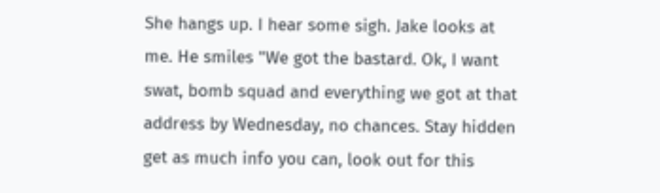She hangs up. I hear some sigh. Jake looks at me. He smiles "We got the bastard. Ok, I want swat, bomb squad and everything we got at that address by Wednesday, no chances. Stay hidden get as much info you can, look out for this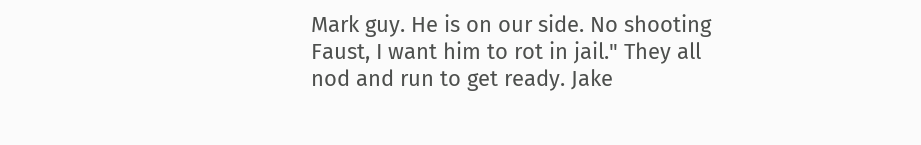Mark guy. He is on our side. No shooting Faust, I want him to rot in jail." They all nod and run to get ready. Jake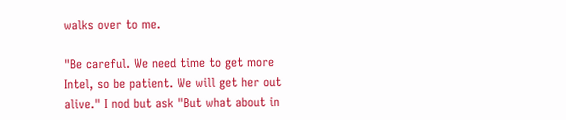walks over to me.

"Be careful. We need time to get more Intel, so be patient. We will get her out alive." I nod but ask "But what about in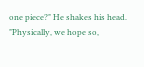one piece?" He shakes his head. "Physically, we hope so,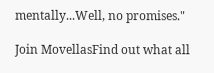mentally...Well, no promises."

Join MovellasFind out what all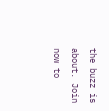the buzz is about. Join now to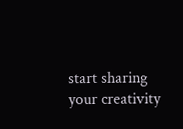start sharing your creativity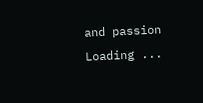and passion
Loading ...